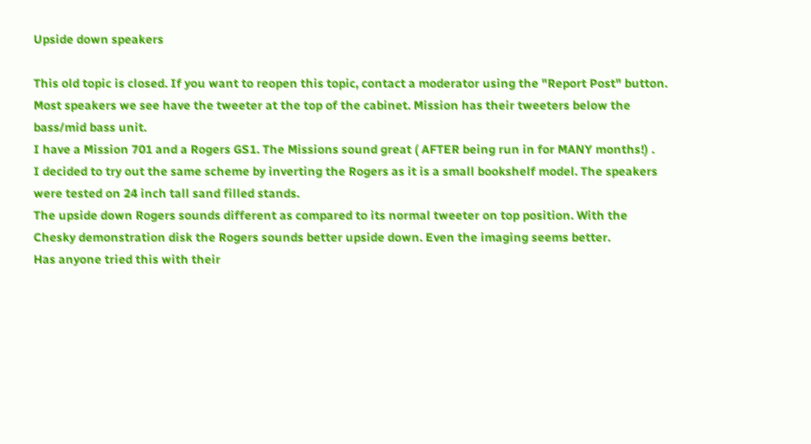Upside down speakers

This old topic is closed. If you want to reopen this topic, contact a moderator using the "Report Post" button.
Most speakers we see have the tweeter at the top of the cabinet. Mission has their tweeters below the bass/mid bass unit.
I have a Mission 701 and a Rogers GS1. The Missions sound great ( AFTER being run in for MANY months!) .
I decided to try out the same scheme by inverting the Rogers as it is a small bookshelf model. The speakers were tested on 24 inch tall sand filled stands.
The upside down Rogers sounds different as compared to its normal tweeter on top position. With the Chesky demonstration disk the Rogers sounds better upside down. Even the imaging seems better.
Has anyone tried this with their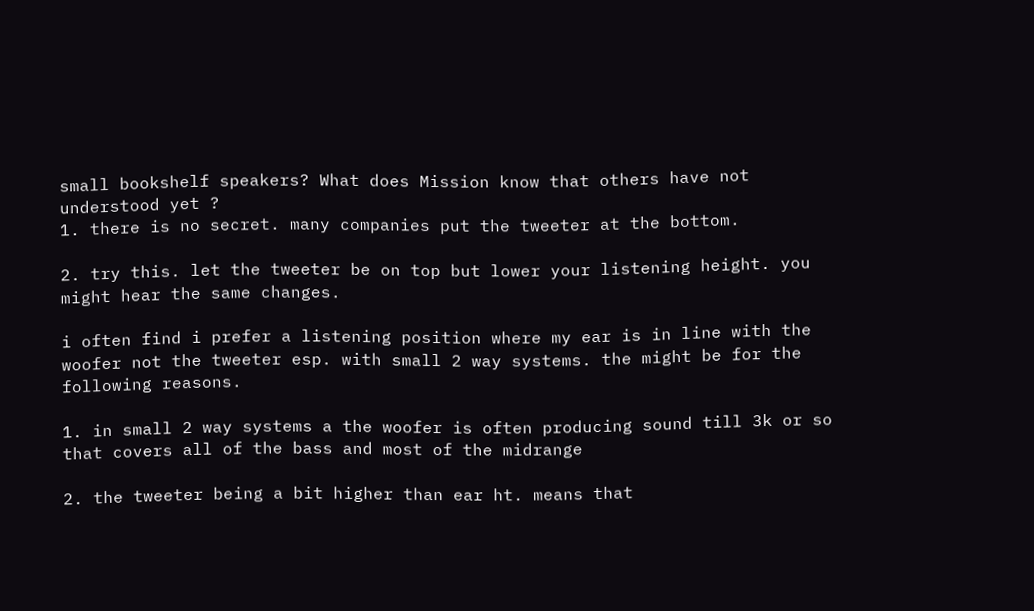small bookshelf speakers? What does Mission know that others have not understood yet ?
1. there is no secret. many companies put the tweeter at the bottom.

2. try this. let the tweeter be on top but lower your listening height. you might hear the same changes.

i often find i prefer a listening position where my ear is in line with the woofer not the tweeter esp. with small 2 way systems. the might be for the following reasons.

1. in small 2 way systems a the woofer is often producing sound till 3k or so that covers all of the bass and most of the midrange

2. the tweeter being a bit higher than ear ht. means that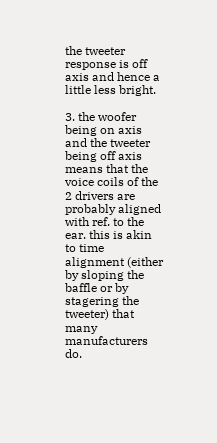the tweeter response is off axis and hence a little less bright.

3. the woofer being on axis and the tweeter being off axis means that the voice coils of the 2 drivers are probably aligned with ref. to the ear. this is akin to time alignment (either by sloping the baffle or by stagering the tweeter) that many manufacturers do.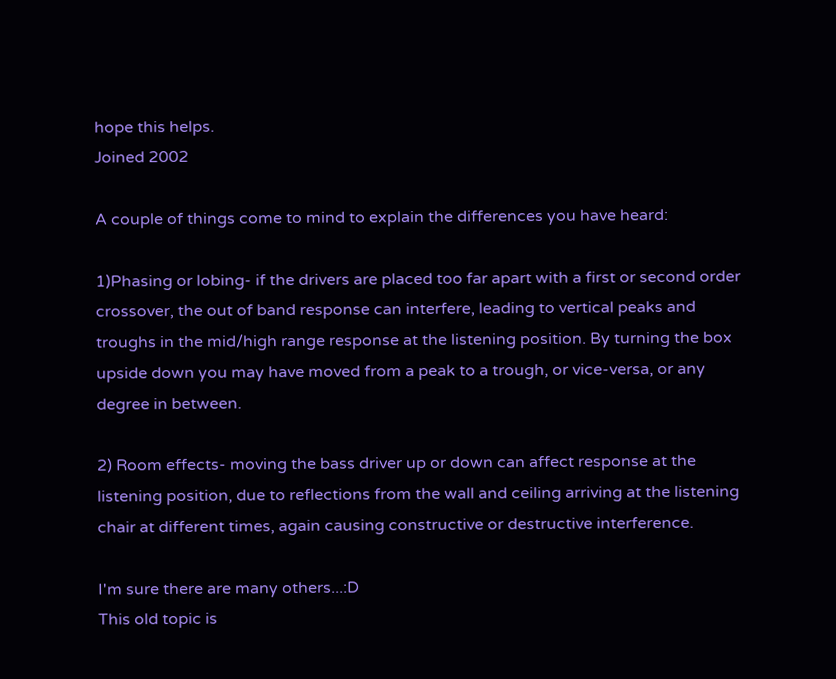hope this helps.
Joined 2002

A couple of things come to mind to explain the differences you have heard:

1)Phasing or lobing- if the drivers are placed too far apart with a first or second order crossover, the out of band response can interfere, leading to vertical peaks and troughs in the mid/high range response at the listening position. By turning the box upside down you may have moved from a peak to a trough, or vice-versa, or any degree in between.

2) Room effects- moving the bass driver up or down can affect response at the listening position, due to reflections from the wall and ceiling arriving at the listening chair at different times, again causing constructive or destructive interference.

I'm sure there are many others...:D
This old topic is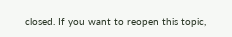closed. If you want to reopen this topic,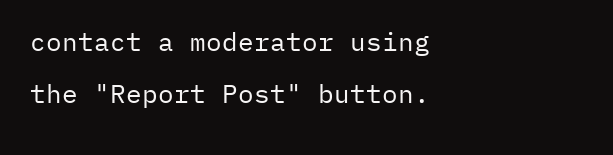contact a moderator using the "Report Post" button.